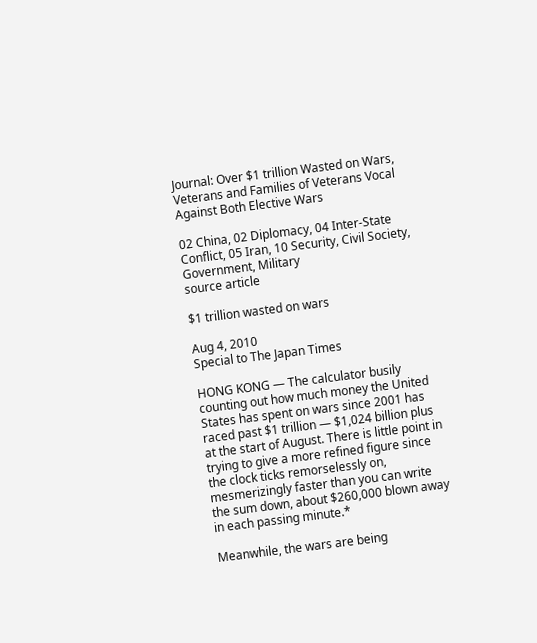Journal: Over $1 trillion Wasted on Wars, Veterans and Families of Veterans Vocal Against Both Elective Wars

02 China, 02 Diplomacy, 04 Inter-State Conflict, 05 Iran, 10 Security, Civil Society, Government, Military
source article

$1 trillion wasted on wars

Aug 4, 2010
Special to The Japan Times

HONG KONG — The calculator busily counting out how much money the United States has spent on wars since 2001 has raced past $1 trillion — $1,024 billion plus at the start of August. There is little point in trying to give a more refined figure since the clock ticks remorselessly on, mesmerizingly faster than you can write the sum down, about $260,000 blown away in each passing minute.*

Meanwhile, the wars are being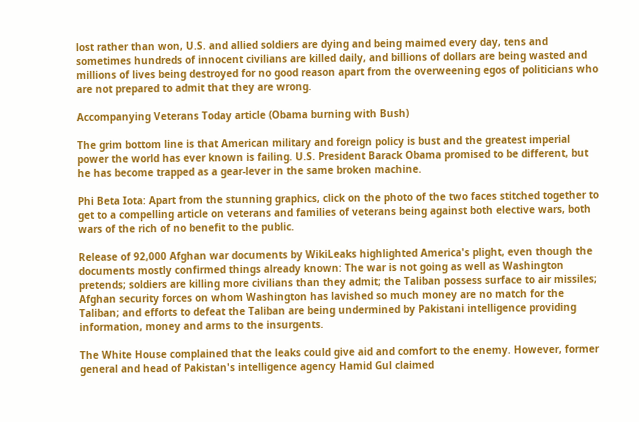lost rather than won, U.S. and allied soldiers are dying and being maimed every day, tens and sometimes hundreds of innocent civilians are killed daily, and billions of dollars are being wasted and millions of lives being destroyed for no good reason apart from the overweening egos of politicians who are not prepared to admit that they are wrong.

Accompanying Veterans Today article (Obama burning with Bush)

The grim bottom line is that American military and foreign policy is bust and the greatest imperial power the world has ever known is failing. U.S. President Barack Obama promised to be different, but he has become trapped as a gear-lever in the same broken machine.

Phi Beta Iota: Apart from the stunning graphics, click on the photo of the two faces stitched together to get to a compelling article on veterans and families of veterans being against both elective wars, both wars of the rich of no benefit to the public.

Release of 92,000 Afghan war documents by WikiLeaks highlighted America's plight, even though the documents mostly confirmed things already known: The war is not going as well as Washington pretends; soldiers are killing more civilians than they admit; the Taliban possess surface to air missiles; Afghan security forces on whom Washington has lavished so much money are no match for the Taliban; and efforts to defeat the Taliban are being undermined by Pakistani intelligence providing information, money and arms to the insurgents.

The White House complained that the leaks could give aid and comfort to the enemy. However, former general and head of Pakistan's intelligence agency Hamid Gul claimed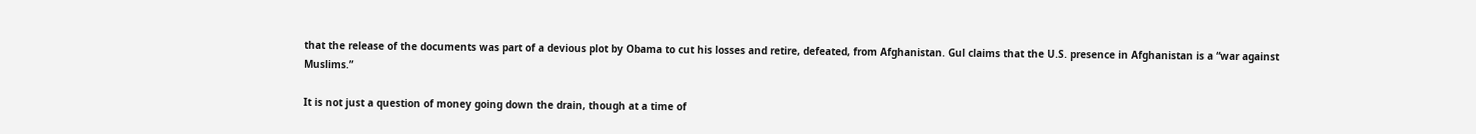that the release of the documents was part of a devious plot by Obama to cut his losses and retire, defeated, from Afghanistan. Gul claims that the U.S. presence in Afghanistan is a “war against Muslims.”

It is not just a question of money going down the drain, though at a time of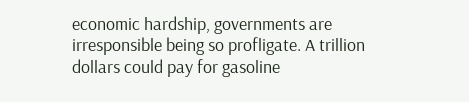economic hardship, governments are irresponsible being so profligate. A trillion dollars could pay for gasoline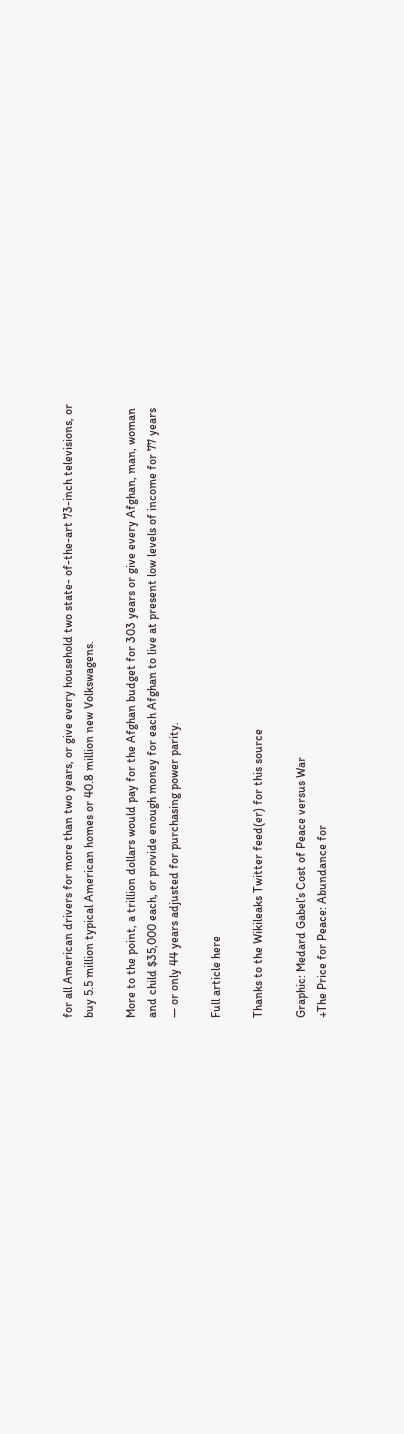for all American drivers for more than two years, or give every household two state- of-the-art 73-inch televisions, or buy 5.5 million typical American homes or 40.8 million new Volkswagens.

More to the point, a trillion dollars would pay for the Afghan budget for 303 years or give every Afghan, man, woman and child $35,000 each, or provide enough money for each Afghan to live at present low levels of income for 77 years — or only 44 years adjusted for purchasing power parity.

Full article here

Thanks to the Wikileaks Twitter feed(er) for this source

Graphic: Medard Gabel’s Cost of Peace versus War
+The Price for Peace: Abundance for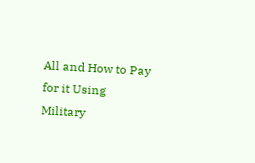All and How to Pay for it Using Military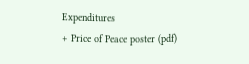Expenditures
+ Price of Peace poster (pdf)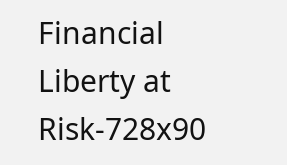Financial Liberty at Risk-728x90